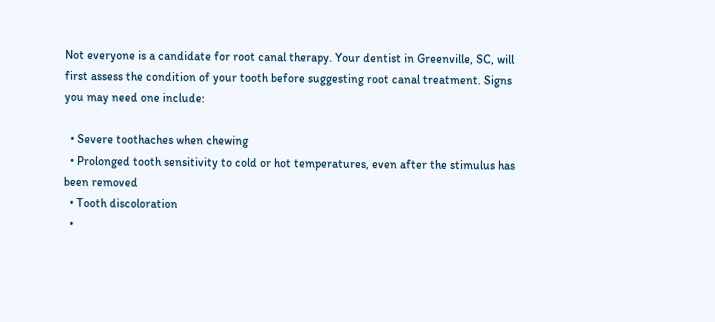Not everyone is a candidate for root canal therapy. Your dentist in Greenville, SC, will first assess the condition of your tooth before suggesting root canal treatment. Signs you may need one include:

  • Severe toothaches when chewing
  • Prolonged tooth sensitivity to cold or hot temperatures, even after the stimulus has been removed
  • Tooth discoloration
  •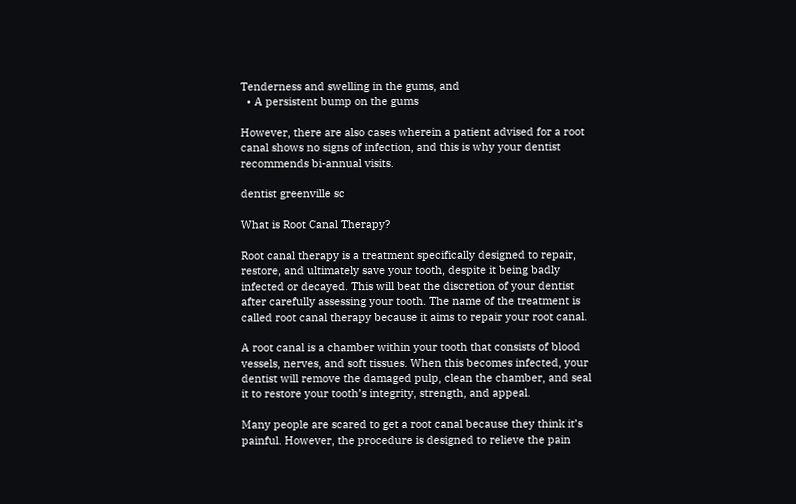Tenderness and swelling in the gums, and
  • A persistent bump on the gums

However, there are also cases wherein a patient advised for a root canal shows no signs of infection, and this is why your dentist recommends bi-annual visits.

dentist greenville sc

What is Root Canal Therapy?

Root canal therapy is a treatment specifically designed to repair, restore, and ultimately save your tooth, despite it being badly infected or decayed. This will beat the discretion of your dentist after carefully assessing your tooth. The name of the treatment is called root canal therapy because it aims to repair your root canal.

A root canal is a chamber within your tooth that consists of blood vessels, nerves, and soft tissues. When this becomes infected, your dentist will remove the damaged pulp, clean the chamber, and seal it to restore your tooth’s integrity, strength, and appeal.

Many people are scared to get a root canal because they think it’s painful. However, the procedure is designed to relieve the pain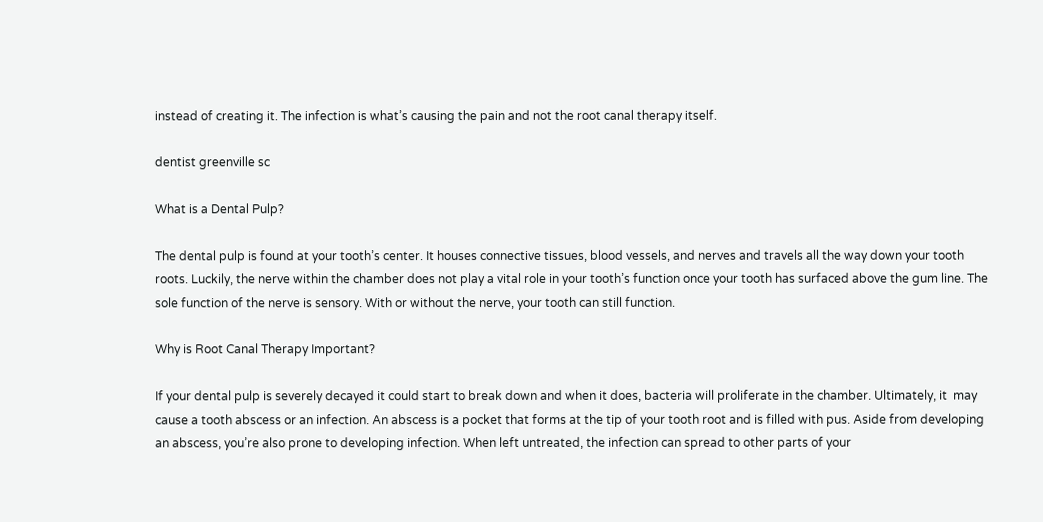instead of creating it. The infection is what’s causing the pain and not the root canal therapy itself.

dentist greenville sc

What is a Dental Pulp?

The dental pulp is found at your tooth’s center. It houses connective tissues, blood vessels, and nerves and travels all the way down your tooth roots. Luckily, the nerve within the chamber does not play a vital role in your tooth’s function once your tooth has surfaced above the gum line. The sole function of the nerve is sensory. With or without the nerve, your tooth can still function.

Why is Root Canal Therapy Important?

If your dental pulp is severely decayed it could start to break down and when it does, bacteria will proliferate in the chamber. Ultimately, it  may cause a tooth abscess or an infection. An abscess is a pocket that forms at the tip of your tooth root and is filled with pus. Aside from developing an abscess, you’re also prone to developing infection. When left untreated, the infection can spread to other parts of your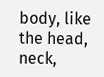body, like the head, neck,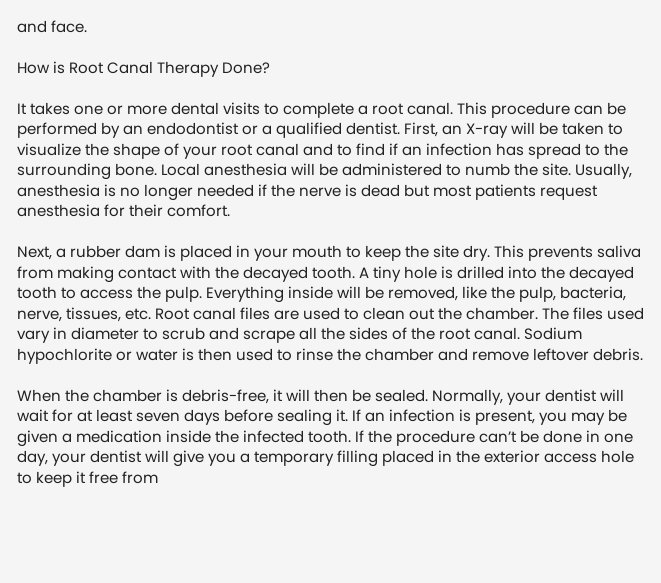and face.

How is Root Canal Therapy Done?

It takes one or more dental visits to complete a root canal. This procedure can be performed by an endodontist or a qualified dentist. First, an X-ray will be taken to visualize the shape of your root canal and to find if an infection has spread to the surrounding bone. Local anesthesia will be administered to numb the site. Usually, anesthesia is no longer needed if the nerve is dead but most patients request anesthesia for their comfort.

Next, a rubber dam is placed in your mouth to keep the site dry. This prevents saliva from making contact with the decayed tooth. A tiny hole is drilled into the decayed tooth to access the pulp. Everything inside will be removed, like the pulp, bacteria, nerve, tissues, etc. Root canal files are used to clean out the chamber. The files used vary in diameter to scrub and scrape all the sides of the root canal. Sodium hypochlorite or water is then used to rinse the chamber and remove leftover debris.

When the chamber is debris-free, it will then be sealed. Normally, your dentist will wait for at least seven days before sealing it. If an infection is present, you may be given a medication inside the infected tooth. If the procedure can’t be done in one day, your dentist will give you a temporary filling placed in the exterior access hole to keep it free from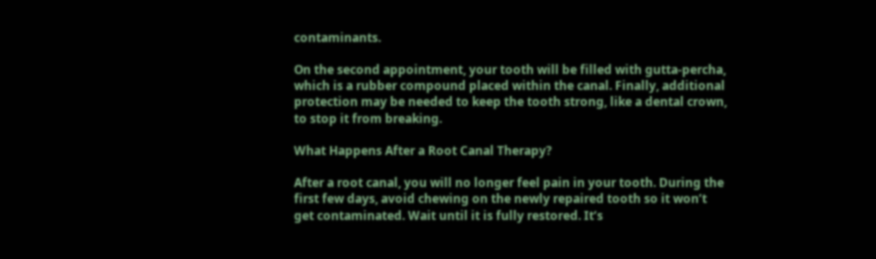contaminants.

On the second appointment, your tooth will be filled with gutta-percha, which is a rubber compound placed within the canal. Finally, additional protection may be needed to keep the tooth strong, like a dental crown, to stop it from breaking.

What Happens After a Root Canal Therapy?

After a root canal, you will no longer feel pain in your tooth. During the first few days, avoid chewing on the newly repaired tooth so it won’t get contaminated. Wait until it is fully restored. It’s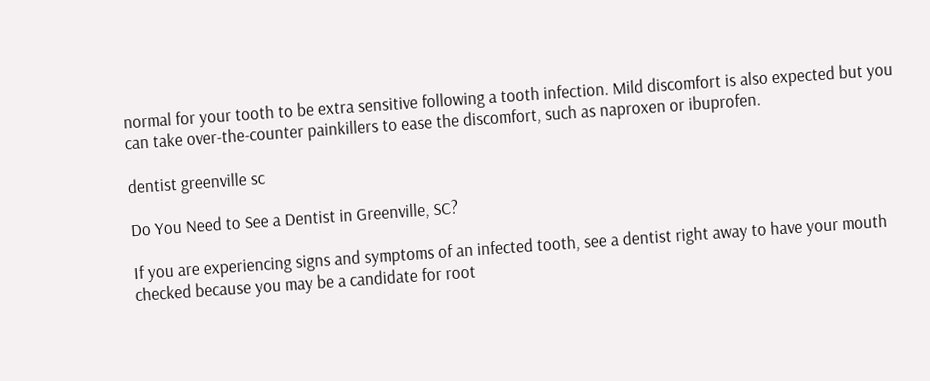normal for your tooth to be extra sensitive following a tooth infection. Mild discomfort is also expected but you can take over-the-counter painkillers to ease the discomfort, such as naproxen or ibuprofen.

dentist greenville sc

Do You Need to See a Dentist in Greenville, SC?

If you are experiencing signs and symptoms of an infected tooth, see a dentist right away to have your mouth checked because you may be a candidate for root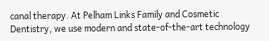canal therapy. At Pelham Links Family and Cosmetic Dentistry, we use modern and state-of-the-art technology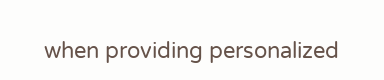when providing personalized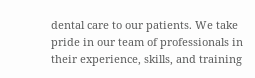dental care to our patients. We take pride in our team of professionals in their experience, skills, and training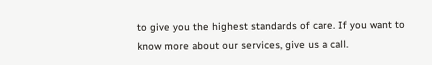to give you the highest standards of care. If you want to know more about our services, give us a call.